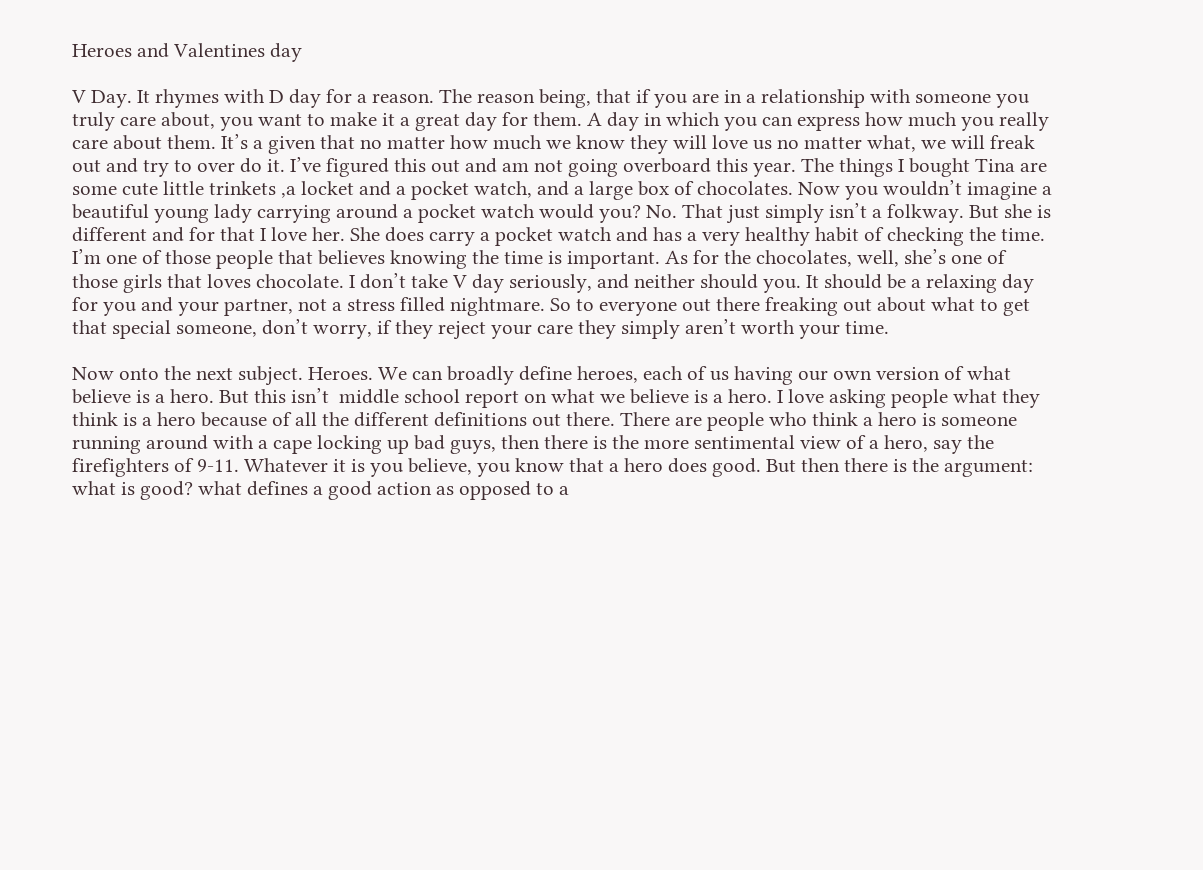Heroes and Valentines day

V Day. It rhymes with D day for a reason. The reason being, that if you are in a relationship with someone you truly care about, you want to make it a great day for them. A day in which you can express how much you really care about them. It’s a given that no matter how much we know they will love us no matter what, we will freak out and try to over do it. I’ve figured this out and am not going overboard this year. The things I bought Tina are some cute little trinkets ,a locket and a pocket watch, and a large box of chocolates. Now you wouldn’t imagine a beautiful young lady carrying around a pocket watch would you? No. That just simply isn’t a folkway. But she is different and for that I love her. She does carry a pocket watch and has a very healthy habit of checking the time. I’m one of those people that believes knowing the time is important. As for the chocolates, well, she’s one of those girls that loves chocolate. I don’t take V day seriously, and neither should you. It should be a relaxing day for you and your partner, not a stress filled nightmare. So to everyone out there freaking out about what to get that special someone, don’t worry, if they reject your care they simply aren’t worth your time.

Now onto the next subject. Heroes. We can broadly define heroes, each of us having our own version of what believe is a hero. But this isn’t  middle school report on what we believe is a hero. I love asking people what they think is a hero because of all the different definitions out there. There are people who think a hero is someone running around with a cape locking up bad guys, then there is the more sentimental view of a hero, say the firefighters of 9-11. Whatever it is you believe, you know that a hero does good. But then there is the argument: what is good? what defines a good action as opposed to a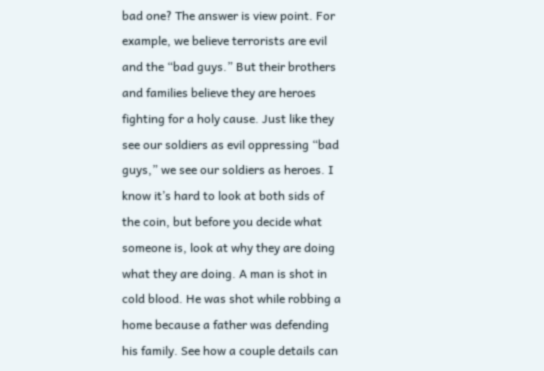bad one? The answer is view point. For example, we believe terrorists are evil and the “bad guys.” But their brothers and families believe they are heroes fighting for a holy cause. Just like they see our soldiers as evil oppressing “bad guys,” we see our soldiers as heroes. I know it’s hard to look at both sids of the coin, but before you decide what someone is, look at why they are doing what they are doing. A man is shot in cold blood. He was shot while robbing a home because a father was defending his family. See how a couple details can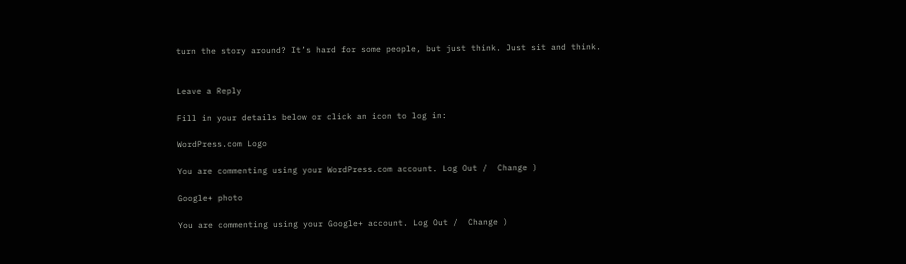turn the story around? It’s hard for some people, but just think. Just sit and think.


Leave a Reply

Fill in your details below or click an icon to log in:

WordPress.com Logo

You are commenting using your WordPress.com account. Log Out /  Change )

Google+ photo

You are commenting using your Google+ account. Log Out /  Change )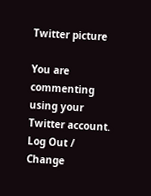Twitter picture

You are commenting using your Twitter account. Log Out /  Change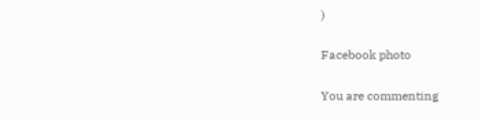)

Facebook photo

You are commenting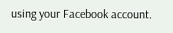using your Facebook account.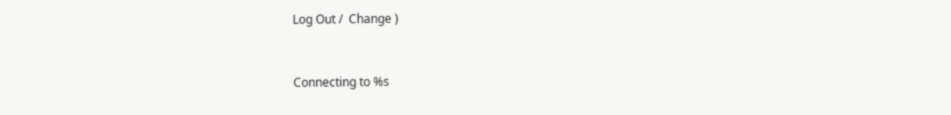Log Out /  Change )


Connecting to %s